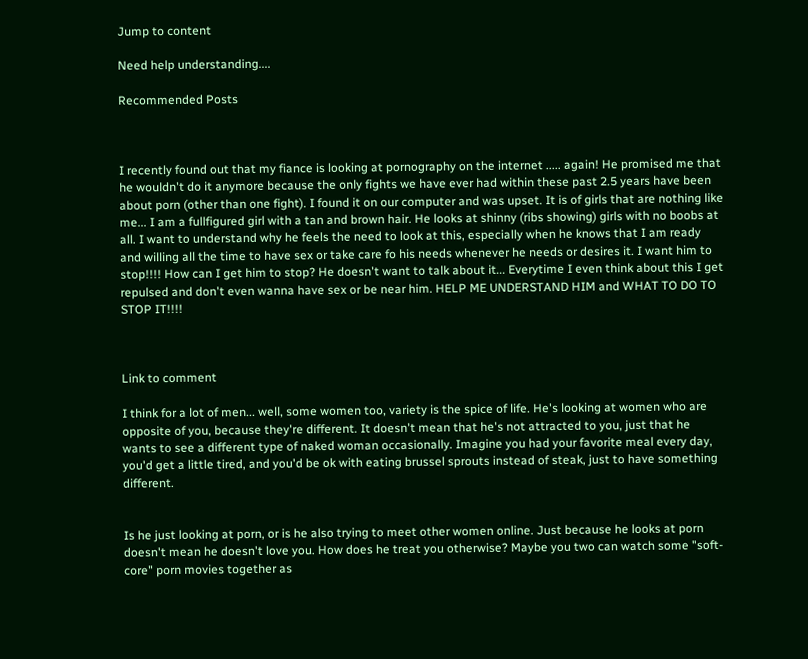Jump to content

Need help understanding....

Recommended Posts



I recently found out that my fiance is looking at pornography on the internet ..... again! He promised me that he wouldn't do it anymore because the only fights we have ever had within these past 2.5 years have been about porn (other than one fight). I found it on our computer and was upset. It is of girls that are nothing like me... I am a fullfigured girl with a tan and brown hair. He looks at shinny (ribs showing) girls with no boobs at all. I want to understand why he feels the need to look at this, especially when he knows that I am ready and willing all the time to have sex or take care fo his needs whenever he needs or desires it. I want him to stop!!!! How can I get him to stop? He doesn't want to talk about it... Everytime I even think about this I get repulsed and don't even wanna have sex or be near him. HELP ME UNDERSTAND HIM and WHAT TO DO TO STOP IT!!!!



Link to comment

I think for a lot of men... well, some women too, variety is the spice of life. He's looking at women who are opposite of you, because they're different. It doesn't mean that he's not attracted to you, just that he wants to see a different type of naked woman occasionally. Imagine you had your favorite meal every day, you'd get a little tired, and you'd be ok with eating brussel sprouts instead of steak, just to have something different.


Is he just looking at porn, or is he also trying to meet other women online. Just because he looks at porn doesn't mean he doesn't love you. How does he treat you otherwise? Maybe you two can watch some "soft-core" porn movies together as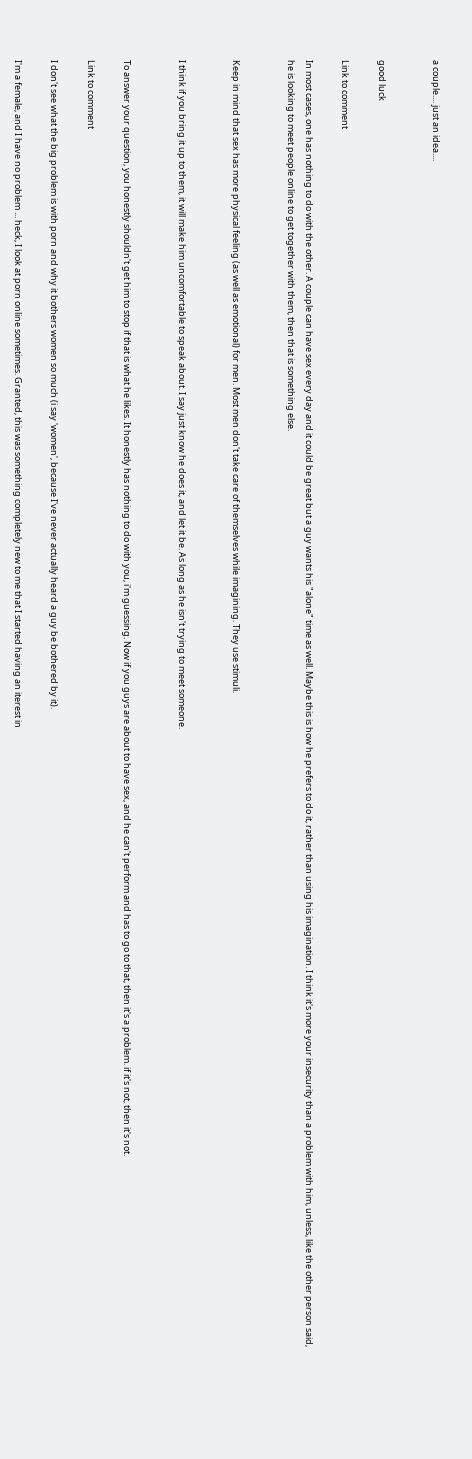a couple.... just an idea....


good luck

Link to comment

In most cases, one has nothing to do with the other. A couple can have sex every day and it could be great but a guy wants his "alone" time as well. Maybe this is how he prefers to do it, rather than using his imagination. I think it's more your insecurity than a problem with him, unless, like the other person said, he is looking to meet people online to get together with them, then that is something else.


Keep in mind that sex has more physical feeling (as well as emotional) for men. Most men don't take care of themselves while imagining. They use stimuli.


I think if you bring it up to them, it will make him uncomfortable to speak about. I say just know he does it, and let it be. As long as he isn't trying to meet someone.


To answer your question, you honestly shouldn't get him to stop if that is what he likes. It honestly has nothing to do with you, i'm guessing. Now if you guys are about to have sex, and he can't perform and has to go to that, then it's a problem. if it's not, then it's not.

Link to comment

I don't see what the big problem is with porn and why it bothers women so much (i say 'women', because I've never actually heard a guy be bothered by it).

I'm a female, and I have no problem ... heck, I look at porn online sometimes. Granted, this was something completely new to me that I started having an iterest in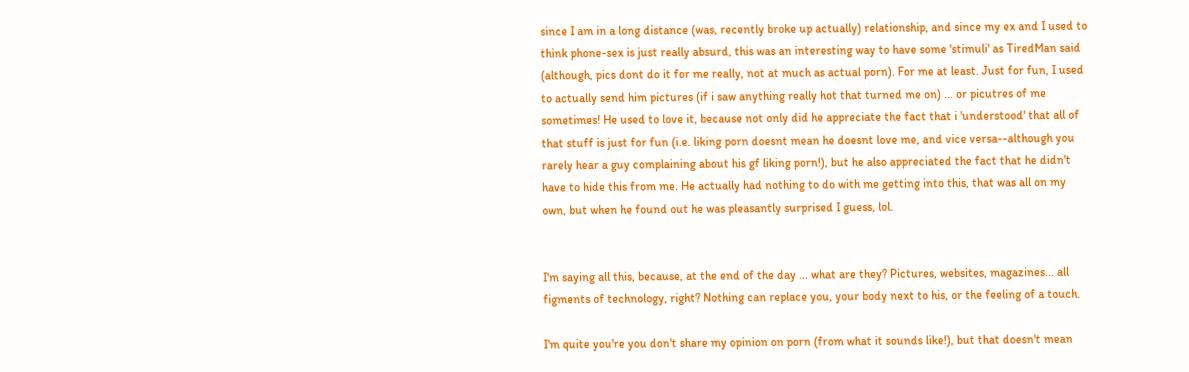since I am in a long distance (was, recently broke up actually) relationship, and since my ex and I used to think phone-sex is just really absurd, this was an interesting way to have some 'stimuli' as TiredMan said (although, pics dont do it for me really, not at much as actual porn). For me at least. Just for fun, I used to actually send him pictures (if i saw anything really hot that turned me on) ... or picutres of me sometimes! He used to love it, because not only did he appreciate the fact that i 'understood' that all of that stuff is just for fun (i.e. liking porn doesnt mean he doesnt love me, and vice versa--although you rarely hear a guy complaining about his gf liking porn!), but he also appreciated the fact that he didn't have to hide this from me. He actually had nothing to do with me getting into this, that was all on my own, but when he found out he was pleasantly surprised I guess, lol.


I'm saying all this, because, at the end of the day ... what are they? Pictures, websites, magazines... all figments of technology, right? Nothing can replace you, your body next to his, or the feeling of a touch.

I'm quite you're you don't share my opinion on porn (from what it sounds like!), but that doesn't mean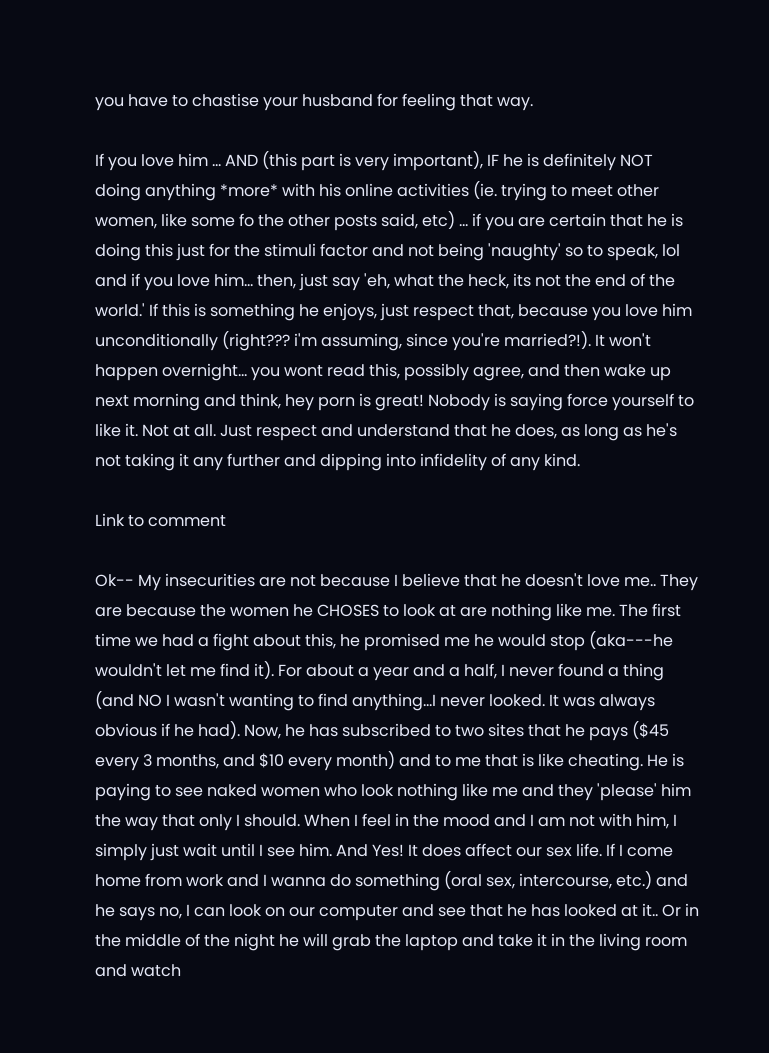you have to chastise your husband for feeling that way.

If you love him ... AND (this part is very important), IF he is definitely NOT doing anything *more* with his online activities (ie. trying to meet other women, like some fo the other posts said, etc) ... if you are certain that he is doing this just for the stimuli factor and not being 'naughty' so to speak, lol and if you love him... then, just say 'eh, what the heck, its not the end of the world.' If this is something he enjoys, just respect that, because you love him unconditionally (right??? i'm assuming, since you're married?!). It won't happen overnight... you wont read this, possibly agree, and then wake up next morning and think, hey porn is great! Nobody is saying force yourself to like it. Not at all. Just respect and understand that he does, as long as he's not taking it any further and dipping into infidelity of any kind.

Link to comment

Ok-- My insecurities are not because I believe that he doesn't love me.. They are because the women he CHOSES to look at are nothing like me. The first time we had a fight about this, he promised me he would stop (aka---he wouldn't let me find it). For about a year and a half, I never found a thing (and NO I wasn't wanting to find anything...I never looked. It was always obvious if he had). Now, he has subscribed to two sites that he pays ($45 every 3 months, and $10 every month) and to me that is like cheating. He is paying to see naked women who look nothing like me and they 'please' him the way that only I should. When I feel in the mood and I am not with him, I simply just wait until I see him. And Yes! It does affect our sex life. If I come home from work and I wanna do something (oral sex, intercourse, etc.) and he says no, I can look on our computer and see that he has looked at it.. Or in the middle of the night he will grab the laptop and take it in the living room and watch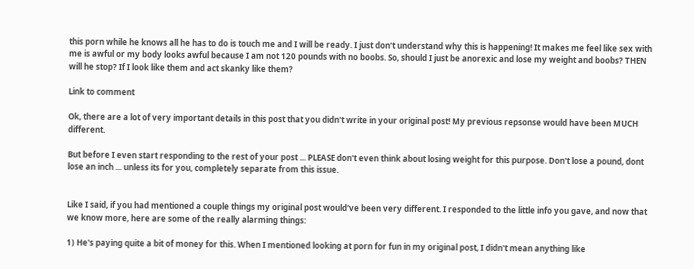this porn while he knows all he has to do is touch me and I will be ready. I just don't understand why this is happening! It makes me feel like sex with me is awful or my body looks awful because I am not 120 pounds with no boobs. So, should I just be anorexic and lose my weight and boobs? THEN will he stop? If I look like them and act skanky like them?

Link to comment

Ok, there are a lot of very important details in this post that you didn't write in your original post! My previous repsonse would have been MUCH different.

But before I even start responding to the rest of your post ... PLEASE don't even think about losing weight for this purpose. Don't lose a pound, dont lose an inch ... unless its for you, completely separate from this issue.


Like I said, if you had mentioned a couple things my original post would've been very different. I responded to the little info you gave, and now that we know more, here are some of the really alarming things:

1) He's paying quite a bit of money for this. When I mentioned looking at porn for fun in my original post, I didn't mean anything like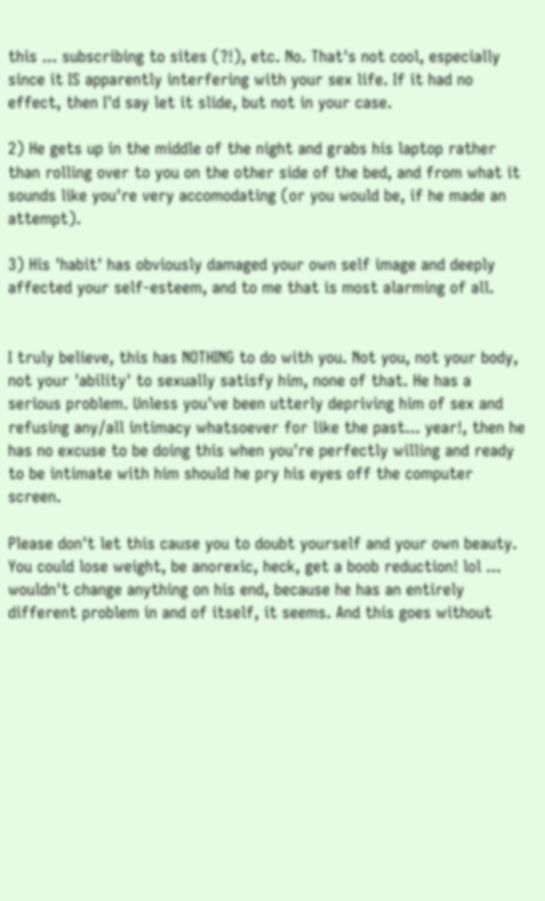this ... subscribing to sites (?!), etc. No. That's not cool, especially since it IS apparently interfering with your sex life. If it had no effect, then I'd say let it slide, but not in your case.

2) He gets up in the middle of the night and grabs his laptop rather than rolling over to you on the other side of the bed, and from what it sounds like you're very accomodating (or you would be, if he made an attempt).

3) His 'habit' has obviously damaged your own self image and deeply affected your self-esteem, and to me that is most alarming of all.


I truly believe, this has NOTHING to do with you. Not you, not your body, not your 'ability' to sexually satisfy him, none of that. He has a serious problem. Unless you've been utterly depriving him of sex and refusing any/all intimacy whatsoever for like the past... year!, then he has no excuse to be doing this when you're perfectly willing and ready to be intimate with him should he pry his eyes off the computer screen.

Please don't let this cause you to doubt yourself and your own beauty. You could lose weight, be anorexic, heck, get a boob reduction! lol ... wouldn't change anything on his end, because he has an entirely different problem in and of itself, it seems. And this goes without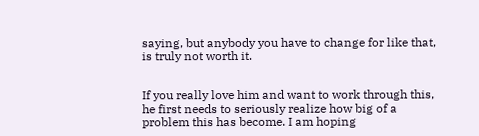saying, but anybody you have to change for like that, is truly not worth it.


If you really love him and want to work through this, he first needs to seriously realize how big of a problem this has become. I am hoping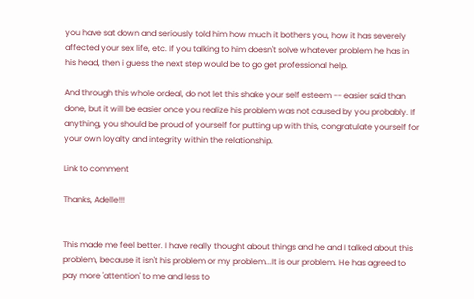you have sat down and seriously told him how much it bothers you, how it has severely affected your sex life, etc. If you talking to him doesn't solve whatever problem he has in his head, then i guess the next step would be to go get professional help.

And through this whole ordeal, do not let this shake your self esteem -- easier said than done, but it will be easier once you realize his problem was not caused by you probably. If anything, you should be proud of yourself for putting up with this, congratulate yourself for your own loyalty and integrity within the relationship.

Link to comment

Thanks, Adelle!!!


This made me feel better. I have really thought about things and he and I talked about this problem, because it isn't his problem or my problem...It is our problem. He has agreed to pay more 'attention' to me and less to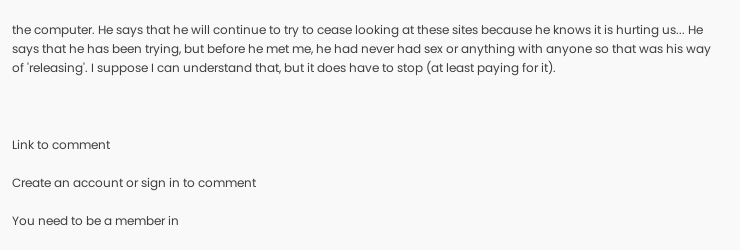the computer. He says that he will continue to try to cease looking at these sites because he knows it is hurting us... He says that he has been trying, but before he met me, he had never had sex or anything with anyone so that was his way of 'releasing'. I suppose I can understand that, but it does have to stop (at least paying for it).



Link to comment

Create an account or sign in to comment

You need to be a member in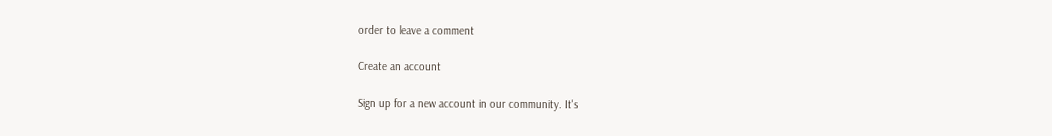order to leave a comment

Create an account

Sign up for a new account in our community. It's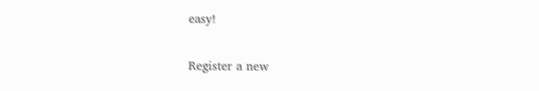easy!

Register a new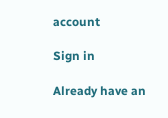account

Sign in

Already have an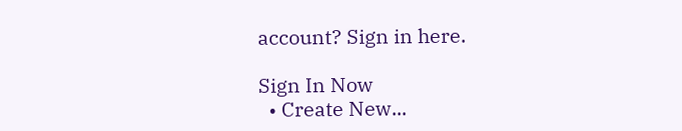account? Sign in here.

Sign In Now
  • Create New...